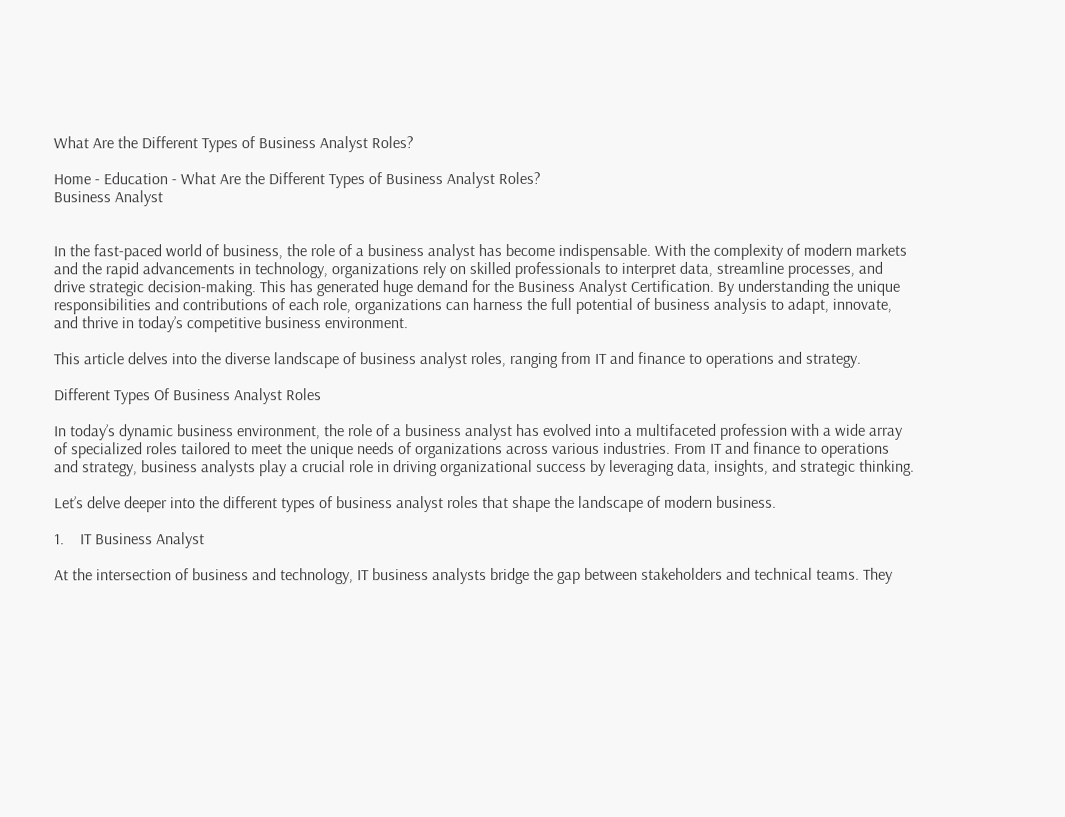What Are the Different Types of Business Analyst Roles?

Home - Education - What Are the Different Types of Business Analyst Roles?
Business Analyst


In the fast-paced world of business, the role of a business analyst has become indispensable. With the complexity of modern markets and the rapid advancements in technology, organizations rely on skilled professionals to interpret data, streamline processes, and drive strategic decision-making. This has generated huge demand for the Business Analyst Certification. By understanding the unique responsibilities and contributions of each role, organizations can harness the full potential of business analysis to adapt, innovate, and thrive in today’s competitive business environment.

This article delves into the diverse landscape of business analyst roles, ranging from IT and finance to operations and strategy.

Different Types Of Business Analyst Roles

In today’s dynamic business environment, the role of a business analyst has evolved into a multifaceted profession with a wide array of specialized roles tailored to meet the unique needs of organizations across various industries. From IT and finance to operations and strategy, business analysts play a crucial role in driving organizational success by leveraging data, insights, and strategic thinking.

Let’s delve deeper into the different types of business analyst roles that shape the landscape of modern business.

1.    IT Business Analyst

At the intersection of business and technology, IT business analysts bridge the gap between stakeholders and technical teams. They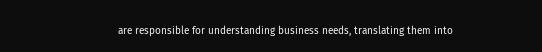are responsible for understanding business needs, translating them into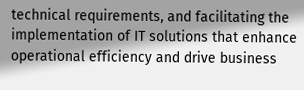technical requirements, and facilitating the implementation of IT solutions that enhance operational efficiency and drive business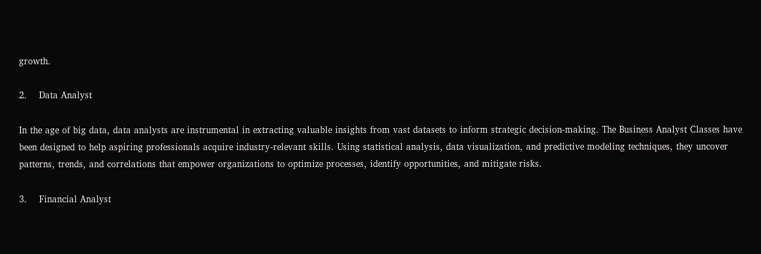growth.

2.    Data Analyst

In the age of big data, data analysts are instrumental in extracting valuable insights from vast datasets to inform strategic decision-making. The Business Analyst Classes have been designed to help aspiring professionals acquire industry-relevant skills. Using statistical analysis, data visualization, and predictive modeling techniques, they uncover patterns, trends, and correlations that empower organizations to optimize processes, identify opportunities, and mitigate risks.

3.    Financial Analyst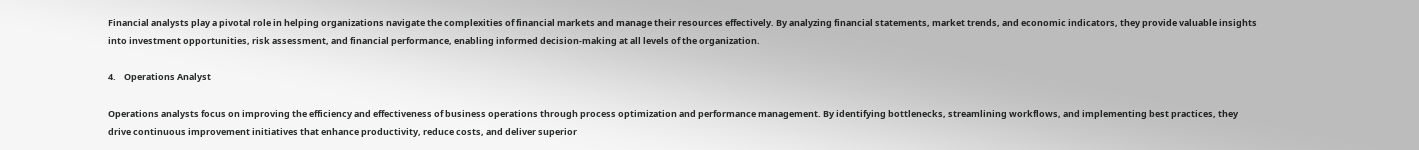Financial analysts play a pivotal role in helping organizations navigate the complexities of financial markets and manage their resources effectively. By analyzing financial statements, market trends, and economic indicators, they provide valuable insights into investment opportunities, risk assessment, and financial performance, enabling informed decision-making at all levels of the organization.

4.    Operations Analyst

Operations analysts focus on improving the efficiency and effectiveness of business operations through process optimization and performance management. By identifying bottlenecks, streamlining workflows, and implementing best practices, they drive continuous improvement initiatives that enhance productivity, reduce costs, and deliver superior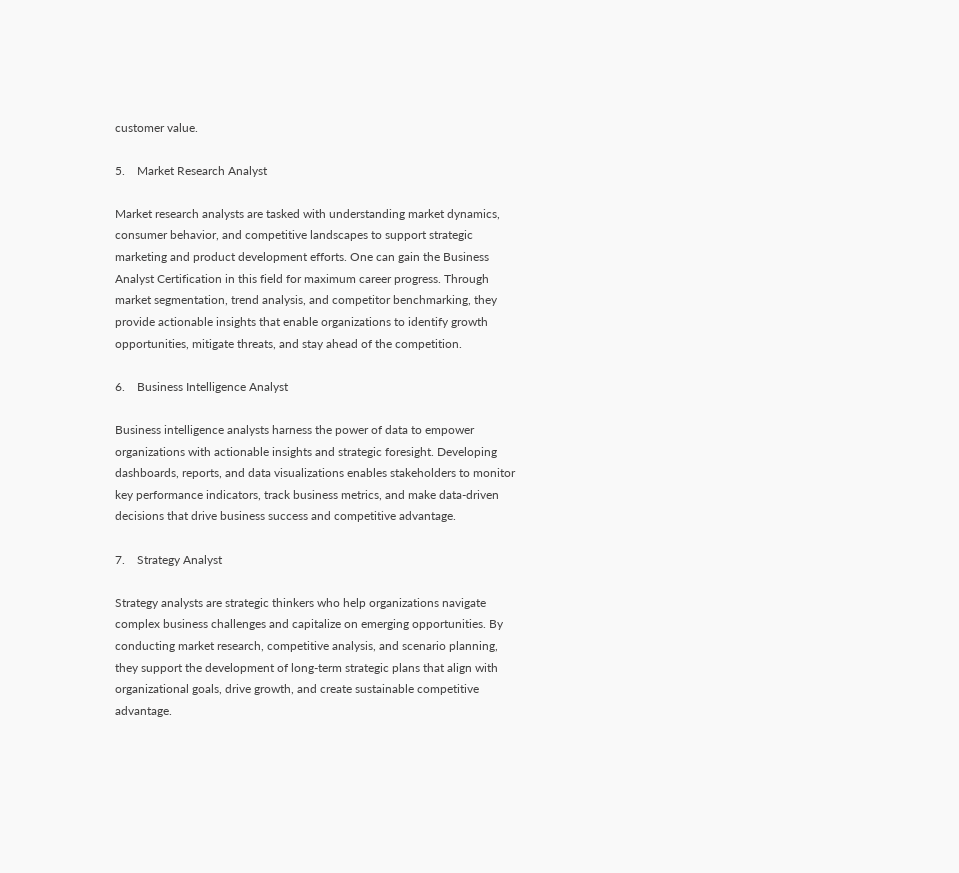customer value.

5.    Market Research Analyst

Market research analysts are tasked with understanding market dynamics, consumer behavior, and competitive landscapes to support strategic marketing and product development efforts. One can gain the Business Analyst Certification in this field for maximum career progress. Through market segmentation, trend analysis, and competitor benchmarking, they provide actionable insights that enable organizations to identify growth opportunities, mitigate threats, and stay ahead of the competition.

6.    Business Intelligence Analyst

Business intelligence analysts harness the power of data to empower organizations with actionable insights and strategic foresight. Developing dashboards, reports, and data visualizations enables stakeholders to monitor key performance indicators, track business metrics, and make data-driven decisions that drive business success and competitive advantage.

7.    Strategy Analyst

Strategy analysts are strategic thinkers who help organizations navigate complex business challenges and capitalize on emerging opportunities. By conducting market research, competitive analysis, and scenario planning, they support the development of long-term strategic plans that align with organizational goals, drive growth, and create sustainable competitive advantage.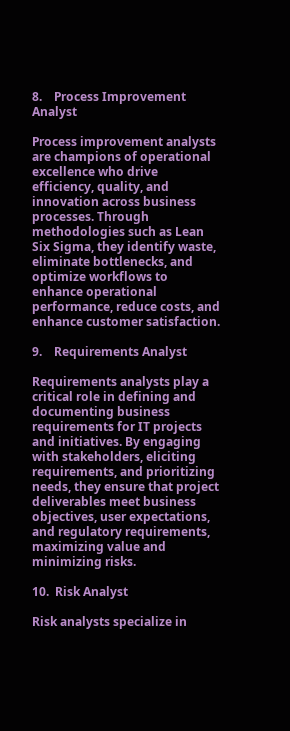8.    Process Improvement Analyst

Process improvement analysts are champions of operational excellence who drive efficiency, quality, and innovation across business processes. Through methodologies such as Lean Six Sigma, they identify waste, eliminate bottlenecks, and optimize workflows to enhance operational performance, reduce costs, and enhance customer satisfaction.

9.    Requirements Analyst

Requirements analysts play a critical role in defining and documenting business requirements for IT projects and initiatives. By engaging with stakeholders, eliciting requirements, and prioritizing needs, they ensure that project deliverables meet business objectives, user expectations, and regulatory requirements, maximizing value and minimizing risks.

10.  Risk Analyst

Risk analysts specialize in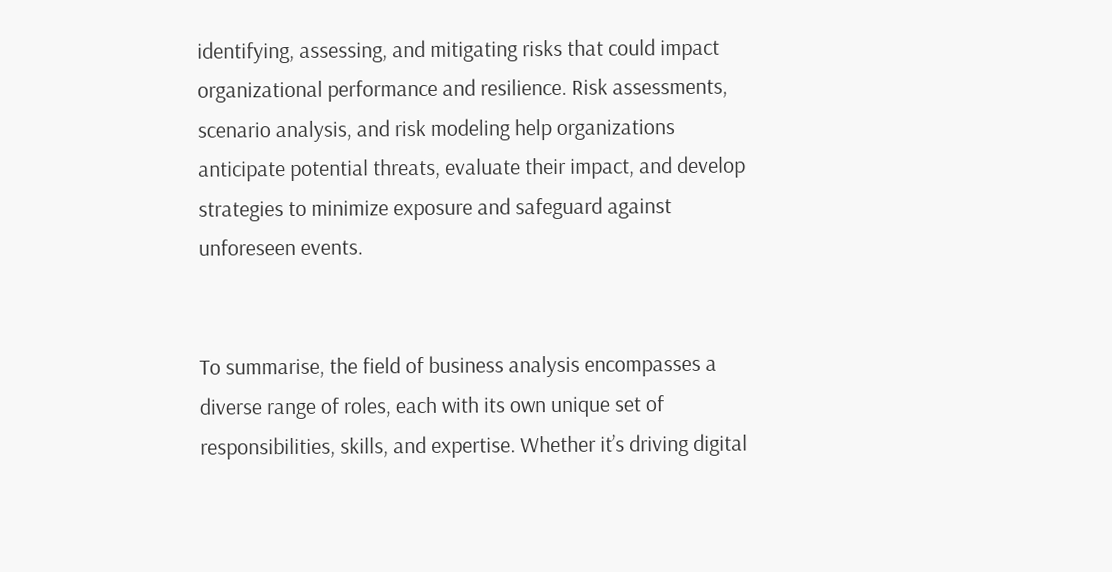identifying, assessing, and mitigating risks that could impact organizational performance and resilience. Risk assessments, scenario analysis, and risk modeling help organizations anticipate potential threats, evaluate their impact, and develop strategies to minimize exposure and safeguard against unforeseen events.


To summarise, the field of business analysis encompasses a diverse range of roles, each with its own unique set of responsibilities, skills, and expertise. Whether it’s driving digital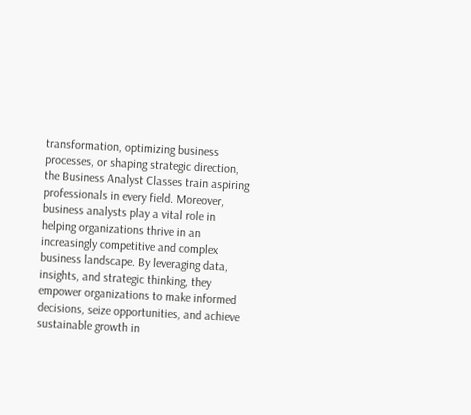transformation, optimizing business processes, or shaping strategic direction, the Business Analyst Classes train aspiring professionals in every field. Moreover, business analysts play a vital role in helping organizations thrive in an increasingly competitive and complex business landscape. By leveraging data, insights, and strategic thinking, they empower organizations to make informed decisions, seize opportunities, and achieve sustainable growth in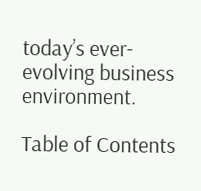today’s ever-evolving business environment.

Table of Contents